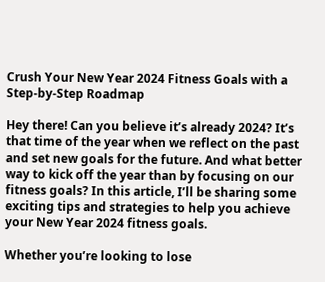Crush Your New Year 2024 Fitness Goals with a Step-by-Step Roadmap

Hey there! Can you believe it’s already 2024? It’s that time of the year when we reflect on the past and set new goals for the future. And what better way to kick off the year than by focusing on our fitness goals? In this article, I’ll be sharing some exciting tips and strategies to help you achieve your New Year 2024 fitness goals.

Whether you’re looking to lose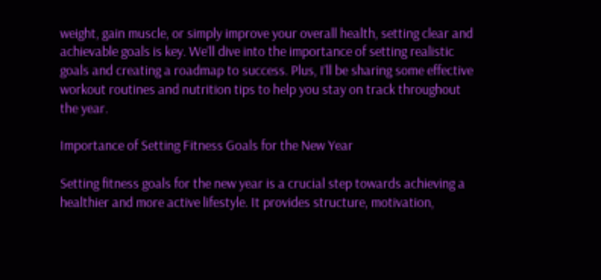weight, gain muscle, or simply improve your overall health, setting clear and achievable goals is key. We’ll dive into the importance of setting realistic goals and creating a roadmap to success. Plus, I’ll be sharing some effective workout routines and nutrition tips to help you stay on track throughout the year.

Importance of Setting Fitness Goals for the New Year

Setting fitness goals for the new year is a crucial step towards achieving a healthier and more active lifestyle. It provides structure, motivation,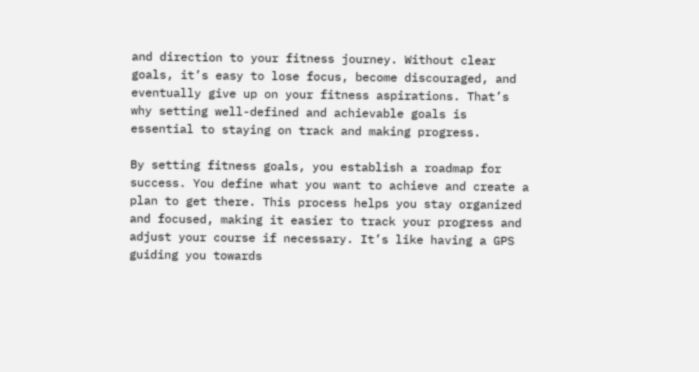and direction to your fitness journey. Without clear goals, it’s easy to lose focus, become discouraged, and eventually give up on your fitness aspirations. That’s why setting well-defined and achievable goals is essential to staying on track and making progress.

By setting fitness goals, you establish a roadmap for success. You define what you want to achieve and create a plan to get there. This process helps you stay organized and focused, making it easier to track your progress and adjust your course if necessary. It’s like having a GPS guiding you towards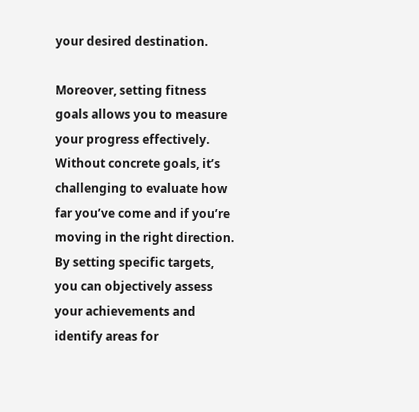your desired destination.

Moreover, setting fitness goals allows you to measure your progress effectively. Without concrete goals, it’s challenging to evaluate how far you’ve come and if you’re moving in the right direction. By setting specific targets, you can objectively assess your achievements and identify areas for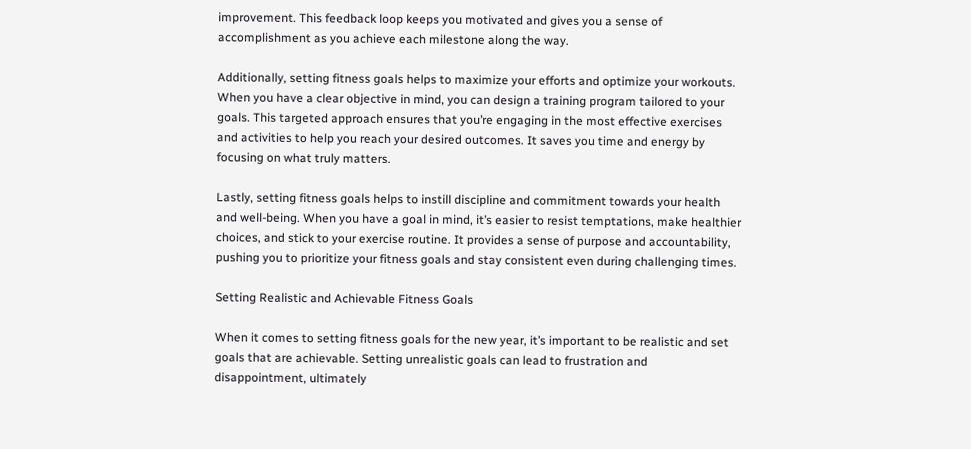improvement. This feedback loop keeps you motivated and gives you a sense of accomplishment as you achieve each milestone along the way.

Additionally, setting fitness goals helps to maximize your efforts and optimize your workouts. When you have a clear objective in mind, you can design a training program tailored to your goals. This targeted approach ensures that you’re engaging in the most effective exercises and activities to help you reach your desired outcomes. It saves you time and energy by focusing on what truly matters.

Lastly, setting fitness goals helps to instill discipline and commitment towards your health and well-being. When you have a goal in mind, it’s easier to resist temptations, make healthier choices, and stick to your exercise routine. It provides a sense of purpose and accountability, pushing you to prioritize your fitness goals and stay consistent even during challenging times.

Setting Realistic and Achievable Fitness Goals

When it comes to setting fitness goals for the new year, it’s important to be realistic and set goals that are achievable. Setting unrealistic goals can lead to frustration and disappointment, ultimately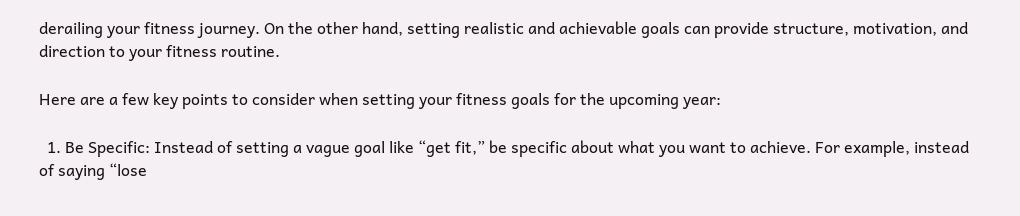derailing your fitness journey. On the other hand, setting realistic and achievable goals can provide structure, motivation, and direction to your fitness routine.

Here are a few key points to consider when setting your fitness goals for the upcoming year:

  1. Be Specific: Instead of setting a vague goal like “get fit,” be specific about what you want to achieve. For example, instead of saying “lose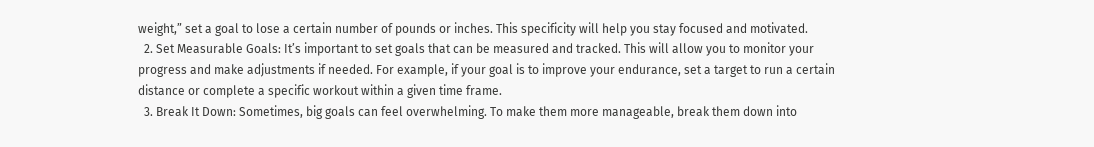weight,” set a goal to lose a certain number of pounds or inches. This specificity will help you stay focused and motivated.
  2. Set Measurable Goals: It’s important to set goals that can be measured and tracked. This will allow you to monitor your progress and make adjustments if needed. For example, if your goal is to improve your endurance, set a target to run a certain distance or complete a specific workout within a given time frame.
  3. Break It Down: Sometimes, big goals can feel overwhelming. To make them more manageable, break them down into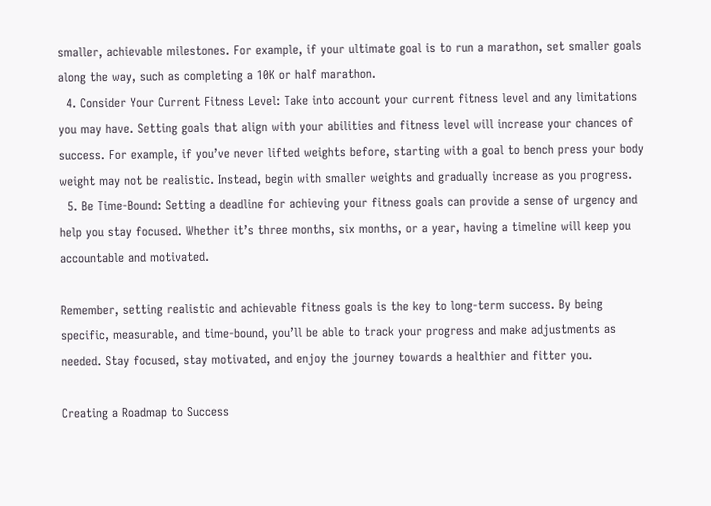smaller, achievable milestones. For example, if your ultimate goal is to run a marathon, set smaller goals along the way, such as completing a 10K or half marathon.
  4. Consider Your Current Fitness Level: Take into account your current fitness level and any limitations you may have. Setting goals that align with your abilities and fitness level will increase your chances of success. For example, if you’ve never lifted weights before, starting with a goal to bench press your body weight may not be realistic. Instead, begin with smaller weights and gradually increase as you progress.
  5. Be Time-Bound: Setting a deadline for achieving your fitness goals can provide a sense of urgency and help you stay focused. Whether it’s three months, six months, or a year, having a timeline will keep you accountable and motivated.

Remember, setting realistic and achievable fitness goals is the key to long-term success. By being specific, measurable, and time-bound, you’ll be able to track your progress and make adjustments as needed. Stay focused, stay motivated, and enjoy the journey towards a healthier and fitter you.

Creating a Roadmap to Success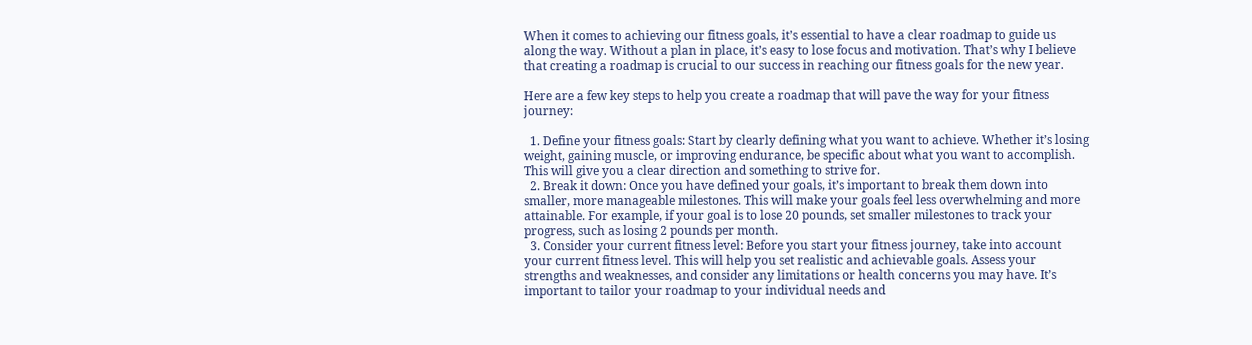When it comes to achieving our fitness goals, it’s essential to have a clear roadmap to guide us along the way. Without a plan in place, it’s easy to lose focus and motivation. That’s why I believe that creating a roadmap is crucial to our success in reaching our fitness goals for the new year.

Here are a few key steps to help you create a roadmap that will pave the way for your fitness journey:

  1. Define your fitness goals: Start by clearly defining what you want to achieve. Whether it’s losing weight, gaining muscle, or improving endurance, be specific about what you want to accomplish. This will give you a clear direction and something to strive for.
  2. Break it down: Once you have defined your goals, it’s important to break them down into smaller, more manageable milestones. This will make your goals feel less overwhelming and more attainable. For example, if your goal is to lose 20 pounds, set smaller milestones to track your progress, such as losing 2 pounds per month.
  3. Consider your current fitness level: Before you start your fitness journey, take into account your current fitness level. This will help you set realistic and achievable goals. Assess your strengths and weaknesses, and consider any limitations or health concerns you may have. It’s important to tailor your roadmap to your individual needs and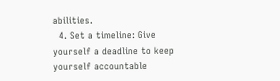abilities.
  4. Set a timeline: Give yourself a deadline to keep yourself accountable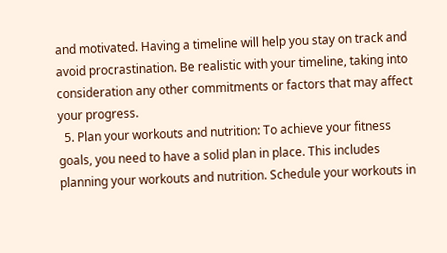and motivated. Having a timeline will help you stay on track and avoid procrastination. Be realistic with your timeline, taking into consideration any other commitments or factors that may affect your progress.
  5. Plan your workouts and nutrition: To achieve your fitness goals, you need to have a solid plan in place. This includes planning your workouts and nutrition. Schedule your workouts in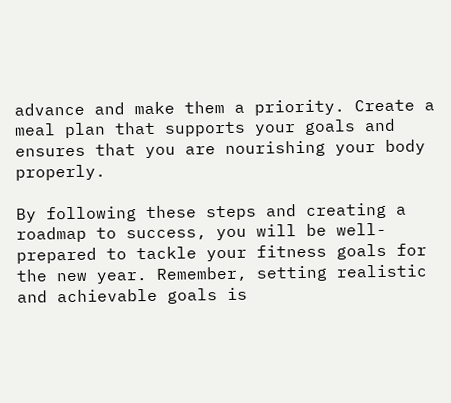advance and make them a priority. Create a meal plan that supports your goals and ensures that you are nourishing your body properly.

By following these steps and creating a roadmap to success, you will be well-prepared to tackle your fitness goals for the new year. Remember, setting realistic and achievable goals is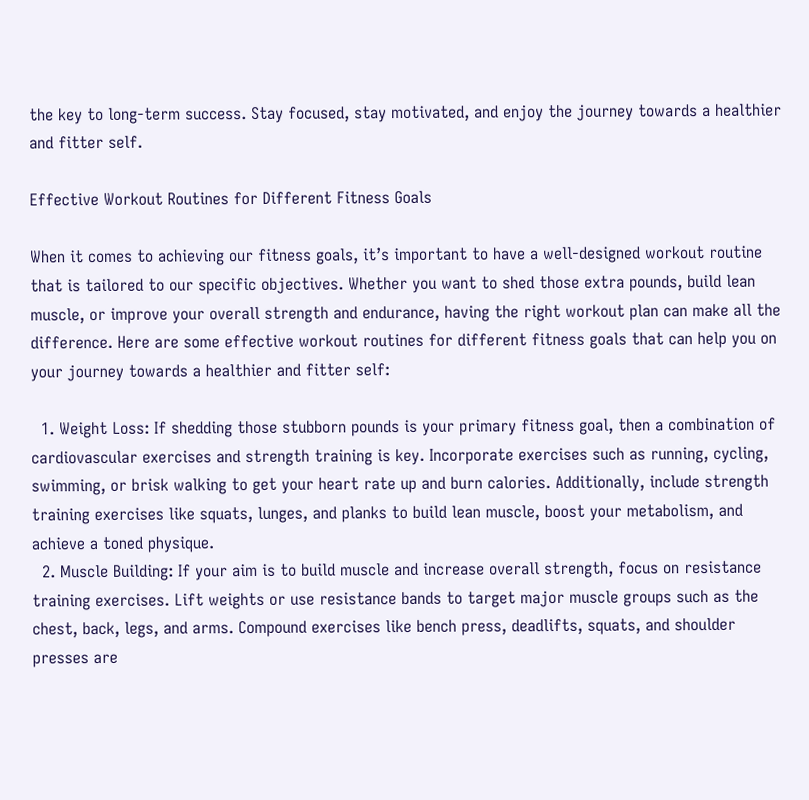the key to long-term success. Stay focused, stay motivated, and enjoy the journey towards a healthier and fitter self.

Effective Workout Routines for Different Fitness Goals

When it comes to achieving our fitness goals, it’s important to have a well-designed workout routine that is tailored to our specific objectives. Whether you want to shed those extra pounds, build lean muscle, or improve your overall strength and endurance, having the right workout plan can make all the difference. Here are some effective workout routines for different fitness goals that can help you on your journey towards a healthier and fitter self:

  1. Weight Loss: If shedding those stubborn pounds is your primary fitness goal, then a combination of cardiovascular exercises and strength training is key. Incorporate exercises such as running, cycling, swimming, or brisk walking to get your heart rate up and burn calories. Additionally, include strength training exercises like squats, lunges, and planks to build lean muscle, boost your metabolism, and achieve a toned physique.
  2. Muscle Building: If your aim is to build muscle and increase overall strength, focus on resistance training exercises. Lift weights or use resistance bands to target major muscle groups such as the chest, back, legs, and arms. Compound exercises like bench press, deadlifts, squats, and shoulder presses are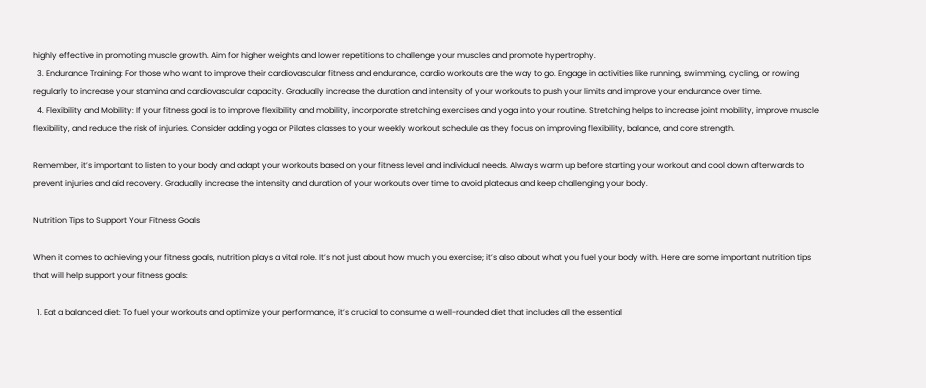highly effective in promoting muscle growth. Aim for higher weights and lower repetitions to challenge your muscles and promote hypertrophy.
  3. Endurance Training: For those who want to improve their cardiovascular fitness and endurance, cardio workouts are the way to go. Engage in activities like running, swimming, cycling, or rowing regularly to increase your stamina and cardiovascular capacity. Gradually increase the duration and intensity of your workouts to push your limits and improve your endurance over time.
  4. Flexibility and Mobility: If your fitness goal is to improve flexibility and mobility, incorporate stretching exercises and yoga into your routine. Stretching helps to increase joint mobility, improve muscle flexibility, and reduce the risk of injuries. Consider adding yoga or Pilates classes to your weekly workout schedule as they focus on improving flexibility, balance, and core strength.

Remember, it’s important to listen to your body and adapt your workouts based on your fitness level and individual needs. Always warm up before starting your workout and cool down afterwards to prevent injuries and aid recovery. Gradually increase the intensity and duration of your workouts over time to avoid plateaus and keep challenging your body.

Nutrition Tips to Support Your Fitness Goals

When it comes to achieving your fitness goals, nutrition plays a vital role. It’s not just about how much you exercise; it’s also about what you fuel your body with. Here are some important nutrition tips that will help support your fitness goals:

  1. Eat a balanced diet: To fuel your workouts and optimize your performance, it’s crucial to consume a well-rounded diet that includes all the essential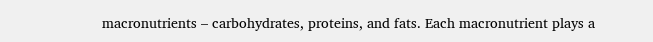macronutrients – carbohydrates, proteins, and fats. Each macronutrient plays a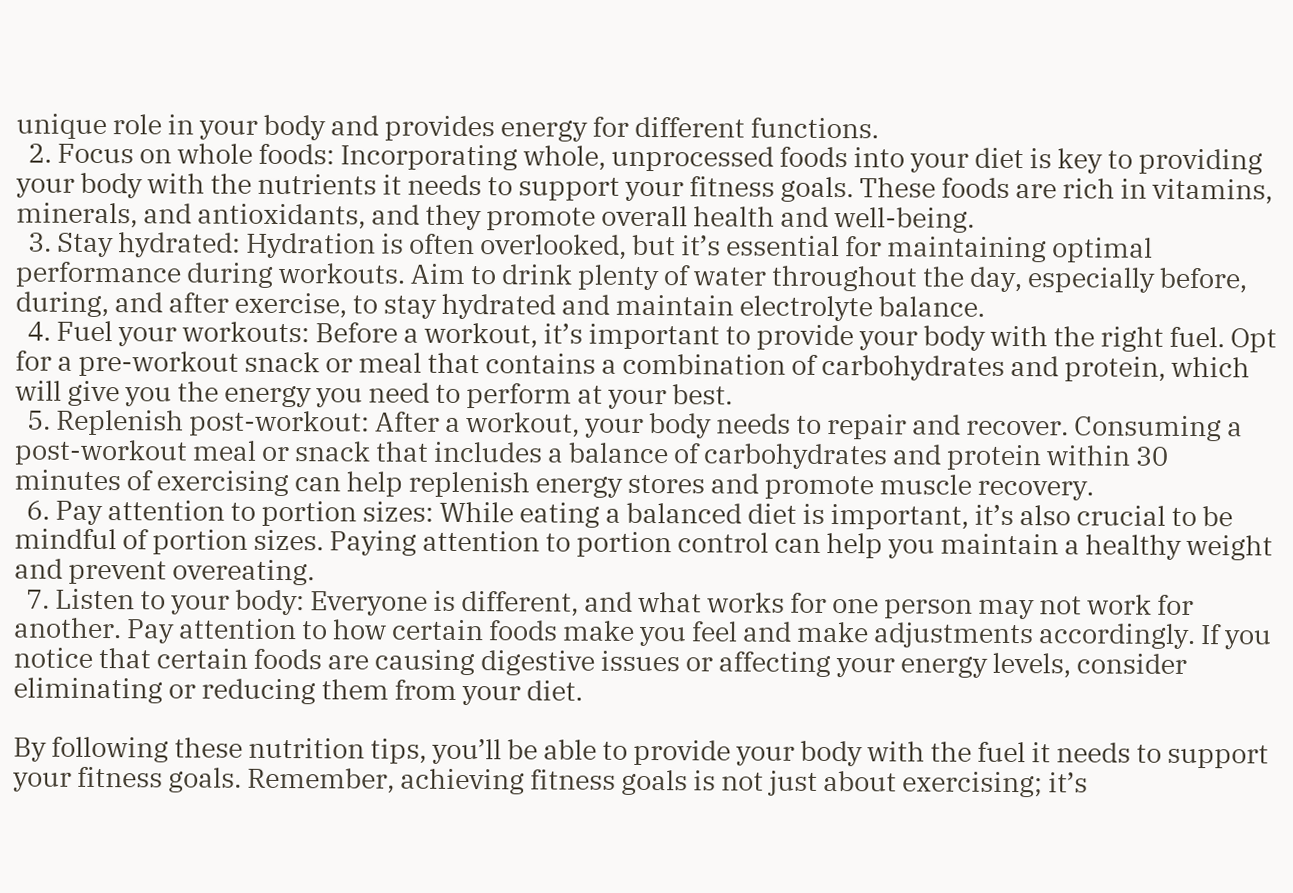unique role in your body and provides energy for different functions.
  2. Focus on whole foods: Incorporating whole, unprocessed foods into your diet is key to providing your body with the nutrients it needs to support your fitness goals. These foods are rich in vitamins, minerals, and antioxidants, and they promote overall health and well-being.
  3. Stay hydrated: Hydration is often overlooked, but it’s essential for maintaining optimal performance during workouts. Aim to drink plenty of water throughout the day, especially before, during, and after exercise, to stay hydrated and maintain electrolyte balance.
  4. Fuel your workouts: Before a workout, it’s important to provide your body with the right fuel. Opt for a pre-workout snack or meal that contains a combination of carbohydrates and protein, which will give you the energy you need to perform at your best.
  5. Replenish post-workout: After a workout, your body needs to repair and recover. Consuming a post-workout meal or snack that includes a balance of carbohydrates and protein within 30 minutes of exercising can help replenish energy stores and promote muscle recovery.
  6. Pay attention to portion sizes: While eating a balanced diet is important, it’s also crucial to be mindful of portion sizes. Paying attention to portion control can help you maintain a healthy weight and prevent overeating.
  7. Listen to your body: Everyone is different, and what works for one person may not work for another. Pay attention to how certain foods make you feel and make adjustments accordingly. If you notice that certain foods are causing digestive issues or affecting your energy levels, consider eliminating or reducing them from your diet.

By following these nutrition tips, you’ll be able to provide your body with the fuel it needs to support your fitness goals. Remember, achieving fitness goals is not just about exercising; it’s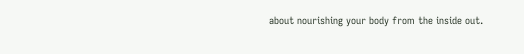about nourishing your body from the inside out.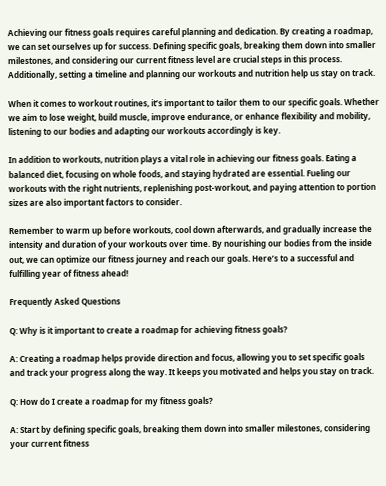Achieving our fitness goals requires careful planning and dedication. By creating a roadmap, we can set ourselves up for success. Defining specific goals, breaking them down into smaller milestones, and considering our current fitness level are crucial steps in this process. Additionally, setting a timeline and planning our workouts and nutrition help us stay on track.

When it comes to workout routines, it’s important to tailor them to our specific goals. Whether we aim to lose weight, build muscle, improve endurance, or enhance flexibility and mobility, listening to our bodies and adapting our workouts accordingly is key.

In addition to workouts, nutrition plays a vital role in achieving our fitness goals. Eating a balanced diet, focusing on whole foods, and staying hydrated are essential. Fueling our workouts with the right nutrients, replenishing post-workout, and paying attention to portion sizes are also important factors to consider.

Remember to warm up before workouts, cool down afterwards, and gradually increase the intensity and duration of your workouts over time. By nourishing our bodies from the inside out, we can optimize our fitness journey and reach our goals. Here’s to a successful and fulfilling year of fitness ahead!

Frequently Asked Questions

Q: Why is it important to create a roadmap for achieving fitness goals?

A: Creating a roadmap helps provide direction and focus, allowing you to set specific goals and track your progress along the way. It keeps you motivated and helps you stay on track.

Q: How do I create a roadmap for my fitness goals?

A: Start by defining specific goals, breaking them down into smaller milestones, considering your current fitness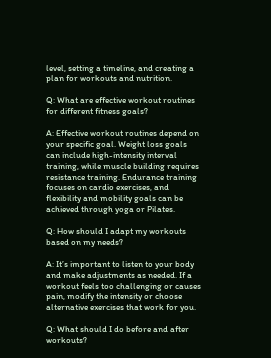level, setting a timeline, and creating a plan for workouts and nutrition.

Q: What are effective workout routines for different fitness goals?

A: Effective workout routines depend on your specific goal. Weight loss goals can include high-intensity interval training, while muscle building requires resistance training. Endurance training focuses on cardio exercises, and flexibility and mobility goals can be achieved through yoga or Pilates.

Q: How should I adapt my workouts based on my needs?

A: It’s important to listen to your body and make adjustments as needed. If a workout feels too challenging or causes pain, modify the intensity or choose alternative exercises that work for you.

Q: What should I do before and after workouts?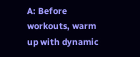A: Before workouts, warm up with dynamic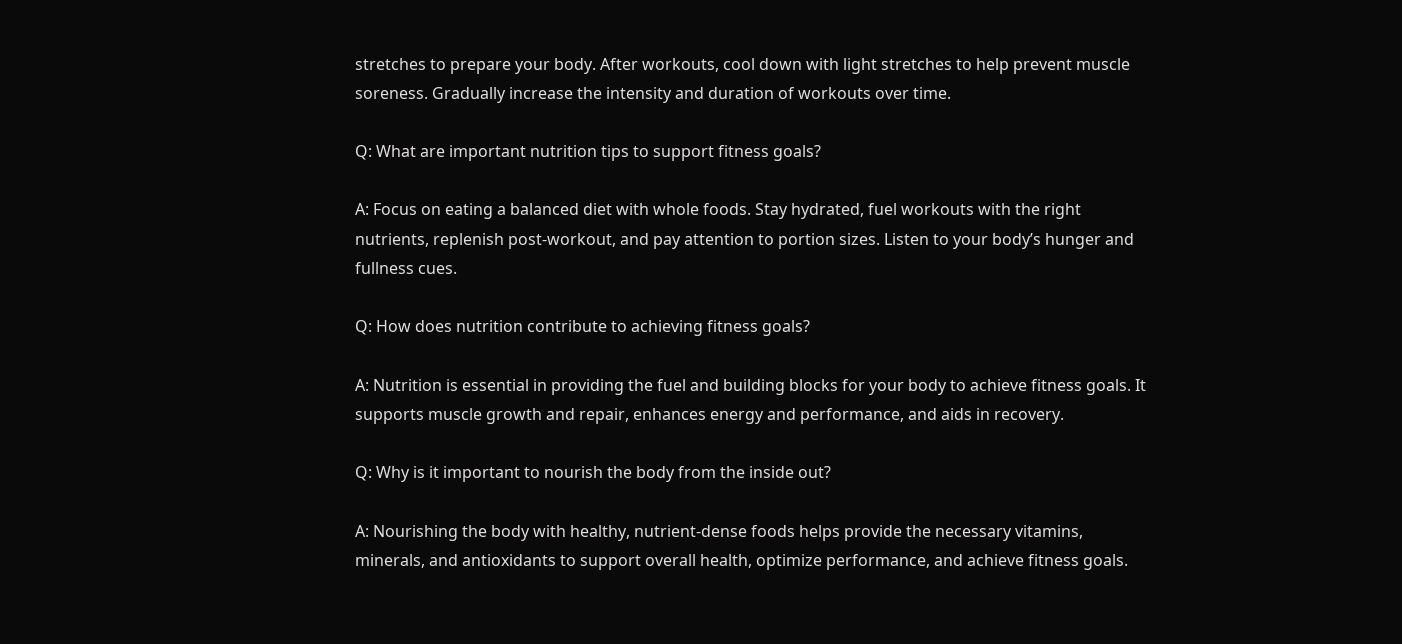stretches to prepare your body. After workouts, cool down with light stretches to help prevent muscle soreness. Gradually increase the intensity and duration of workouts over time.

Q: What are important nutrition tips to support fitness goals?

A: Focus on eating a balanced diet with whole foods. Stay hydrated, fuel workouts with the right nutrients, replenish post-workout, and pay attention to portion sizes. Listen to your body’s hunger and fullness cues.

Q: How does nutrition contribute to achieving fitness goals?

A: Nutrition is essential in providing the fuel and building blocks for your body to achieve fitness goals. It supports muscle growth and repair, enhances energy and performance, and aids in recovery.

Q: Why is it important to nourish the body from the inside out?

A: Nourishing the body with healthy, nutrient-dense foods helps provide the necessary vitamins, minerals, and antioxidants to support overall health, optimize performance, and achieve fitness goals.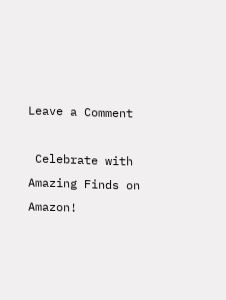Leave a Comment

 Celebrate with Amazing Finds on Amazon!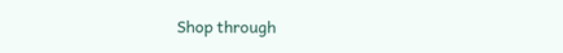Shop through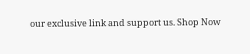our exclusive link and support us. Shop Now